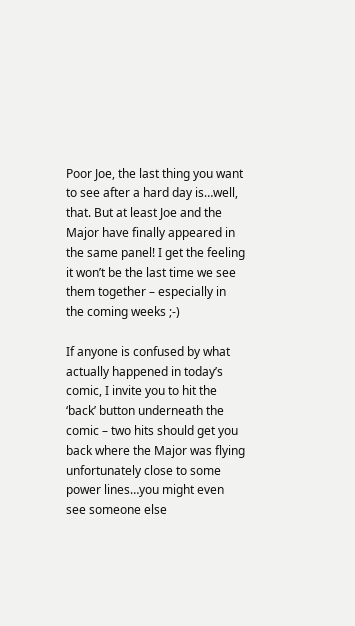Poor Joe, the last thing you want to see after a hard day is…well, that. But at least Joe and the Major have finally appeared in the same panel! I get the feeling it won’t be the last time we see them together – especially in the coming weeks ;-)

If anyone is confused by what actually happened in today’s comic, I invite you to hit the ‘back’ button underneath the comic – two hits should get you back where the Major was flying unfortunately close to some power lines…you might even see someone else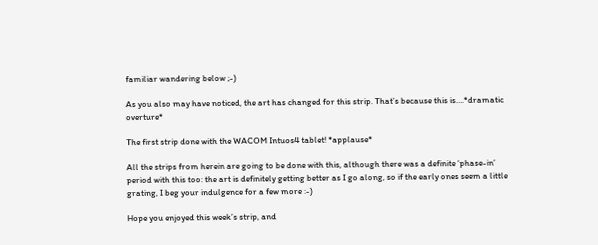familiar wandering below ;-)

As you also may have noticed, the art has changed for this strip. That’s because this is….*dramatic overture*

The first strip done with the WACOM Intuos4 tablet! *applause*

All the strips from herein are going to be done with this, although there was a definite ‘phase-in’ period with this too: the art is definitely getting better as I go along, so if the early ones seem a little grating, I beg your indulgence for a few more :-)

Hope you enjoyed this week’s strip, and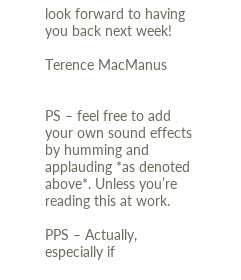look forward to having you back next week!

Terence MacManus


PS – feel free to add your own sound effects by humming and applauding *as denoted above*. Unless you’re reading this at work.

PPS – Actually, especially if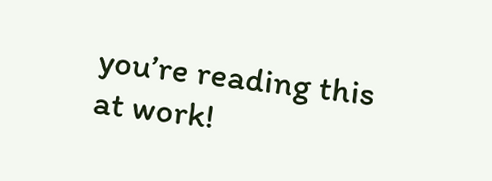you’re reading this at work!